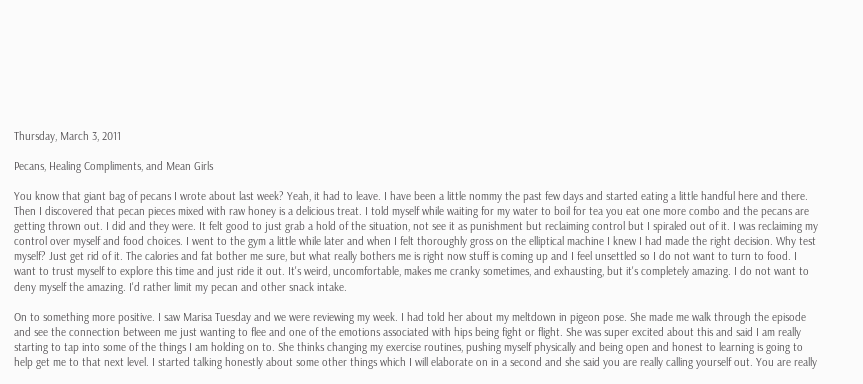Thursday, March 3, 2011

Pecans, Healing Compliments, and Mean Girls

You know that giant bag of pecans I wrote about last week? Yeah, it had to leave. I have been a little nommy the past few days and started eating a little handful here and there. Then I discovered that pecan pieces mixed with raw honey is a delicious treat. I told myself while waiting for my water to boil for tea you eat one more combo and the pecans are getting thrown out. I did and they were. It felt good to just grab a hold of the situation, not see it as punishment but reclaiming control but I spiraled out of it. I was reclaiming my control over myself and food choices. I went to the gym a little while later and when I felt thoroughly gross on the elliptical machine I knew I had made the right decision. Why test myself? Just get rid of it. The calories and fat bother me sure, but what really bothers me is right now stuff is coming up and I feel unsettled so I do not want to turn to food. I want to trust myself to explore this time and just ride it out. It's weird, uncomfortable, makes me cranky sometimes, and exhausting, but it's completely amazing. I do not want to deny myself the amazing. I'd rather limit my pecan and other snack intake.

On to something more positive. I saw Marisa Tuesday and we were reviewing my week. I had told her about my meltdown in pigeon pose. She made me walk through the episode and see the connection between me just wanting to flee and one of the emotions associated with hips being fight or flight. She was super excited about this and said I am really starting to tap into some of the things I am holding on to. She thinks changing my exercise routines, pushing myself physically and being open and honest to learning is going to help get me to that next level. I started talking honestly about some other things which I will elaborate on in a second and she said you are really calling yourself out. You are really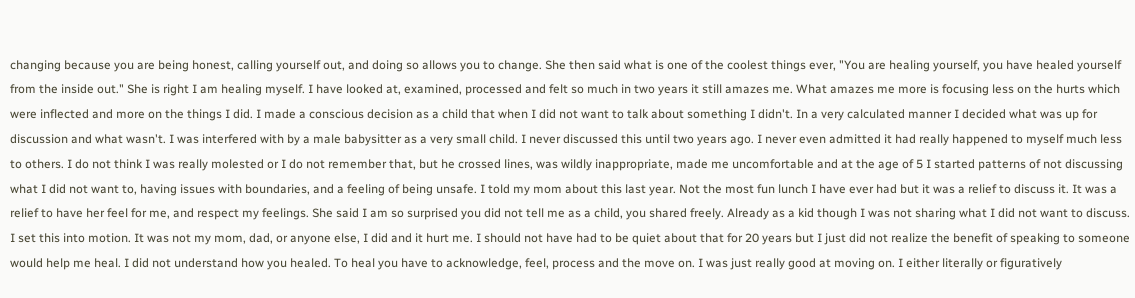changing because you are being honest, calling yourself out, and doing so allows you to change. She then said what is one of the coolest things ever, "You are healing yourself, you have healed yourself from the inside out." She is right I am healing myself. I have looked at, examined, processed and felt so much in two years it still amazes me. What amazes me more is focusing less on the hurts which were inflected and more on the things I did. I made a conscious decision as a child that when I did not want to talk about something I didn't. In a very calculated manner I decided what was up for discussion and what wasn't. I was interfered with by a male babysitter as a very small child. I never discussed this until two years ago. I never even admitted it had really happened to myself much less to others. I do not think I was really molested or I do not remember that, but he crossed lines, was wildly inappropriate, made me uncomfortable and at the age of 5 I started patterns of not discussing what I did not want to, having issues with boundaries, and a feeling of being unsafe. I told my mom about this last year. Not the most fun lunch I have ever had but it was a relief to discuss it. It was a relief to have her feel for me, and respect my feelings. She said I am so surprised you did not tell me as a child, you shared freely. Already as a kid though I was not sharing what I did not want to discuss. I set this into motion. It was not my mom, dad, or anyone else, I did and it hurt me. I should not have had to be quiet about that for 20 years but I just did not realize the benefit of speaking to someone would help me heal. I did not understand how you healed. To heal you have to acknowledge, feel, process and the move on. I was just really good at moving on. I either literally or figuratively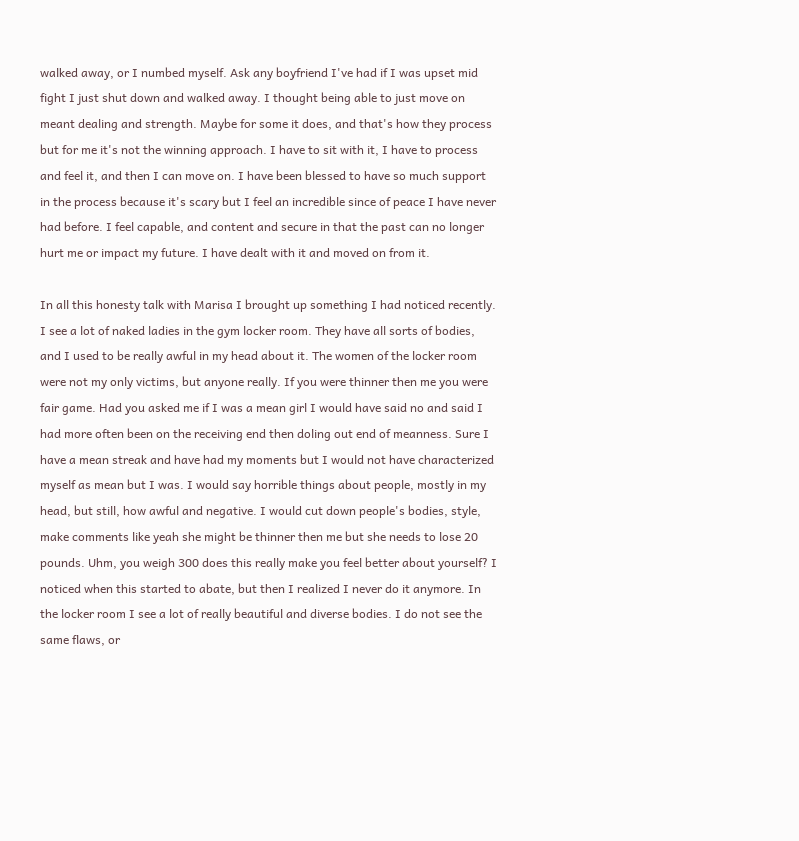walked away, or I numbed myself. Ask any boyfriend I've had if I was upset mid fight I just shut down and walked away. I thought being able to just move on meant dealing and strength. Maybe for some it does, and that's how they process but for me it's not the winning approach. I have to sit with it, I have to process and feel it, and then I can move on. I have been blessed to have so much support in the process because it's scary but I feel an incredible since of peace I have never had before. I feel capable, and content and secure in that the past can no longer hurt me or impact my future. I have dealt with it and moved on from it.

In all this honesty talk with Marisa I brought up something I had noticed recently. I see a lot of naked ladies in the gym locker room. They have all sorts of bodies, and I used to be really awful in my head about it. The women of the locker room were not my only victims, but anyone really. If you were thinner then me you were fair game. Had you asked me if I was a mean girl I would have said no and said I had more often been on the receiving end then doling out end of meanness. Sure I have a mean streak and have had my moments but I would not have characterized myself as mean but I was. I would say horrible things about people, mostly in my head, but still, how awful and negative. I would cut down people's bodies, style, make comments like yeah she might be thinner then me but she needs to lose 20 pounds. Uhm, you weigh 300 does this really make you feel better about yourself? I noticed when this started to abate, but then I realized I never do it anymore. In the locker room I see a lot of really beautiful and diverse bodies. I do not see the same flaws, or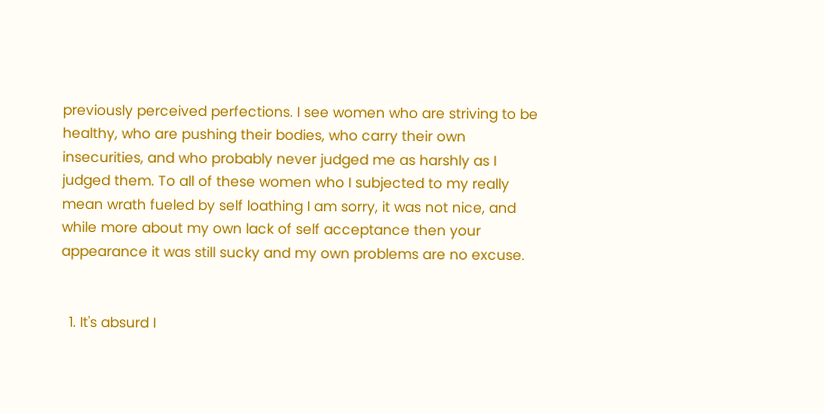previously perceived perfections. I see women who are striving to be healthy, who are pushing their bodies, who carry their own insecurities, and who probably never judged me as harshly as I judged them. To all of these women who I subjected to my really mean wrath fueled by self loathing I am sorry, it was not nice, and while more about my own lack of self acceptance then your appearance it was still sucky and my own problems are no excuse.


  1. It's absurd I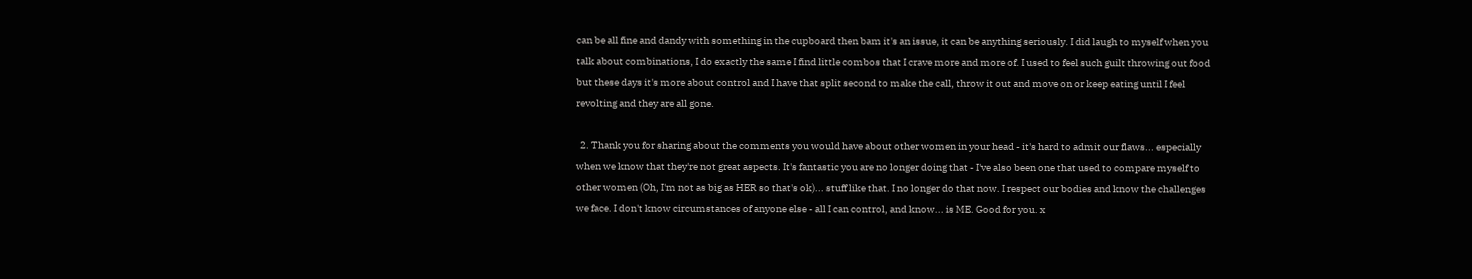can be all fine and dandy with something in the cupboard then bam it's an issue, it can be anything seriously. I did laugh to myself when you talk about combinations, I do exactly the same I find little combos that I crave more and more of. I used to feel such guilt throwing out food but these days it's more about control and I have that split second to make the call, throw it out and move on or keep eating until I feel revolting and they are all gone.

  2. Thank you for sharing about the comments you would have about other women in your head - it's hard to admit our flaws... especially when we know that they're not great aspects. It's fantastic you are no longer doing that - I've also been one that used to compare myself to other women (Oh, I'm not as big as HER so that's ok)... stuff like that. I no longer do that now. I respect our bodies and know the challenges we face. I don't know circumstances of anyone else - all I can control, and know... is ME. Good for you. x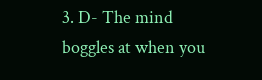3. D- The mind boggles at when you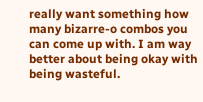really want something how many bizarre-o combos you can come up with. I am way better about being okay with being wasteful.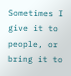Sometimes I give it to people, or bring it to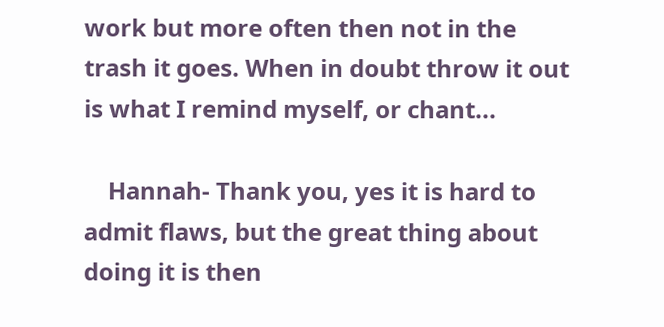work but more often then not in the trash it goes. When in doubt throw it out is what I remind myself, or chant...

    Hannah- Thank you, yes it is hard to admit flaws, but the great thing about doing it is then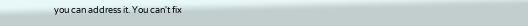you can address it. You can't fix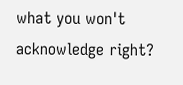what you won't acknowledge right?